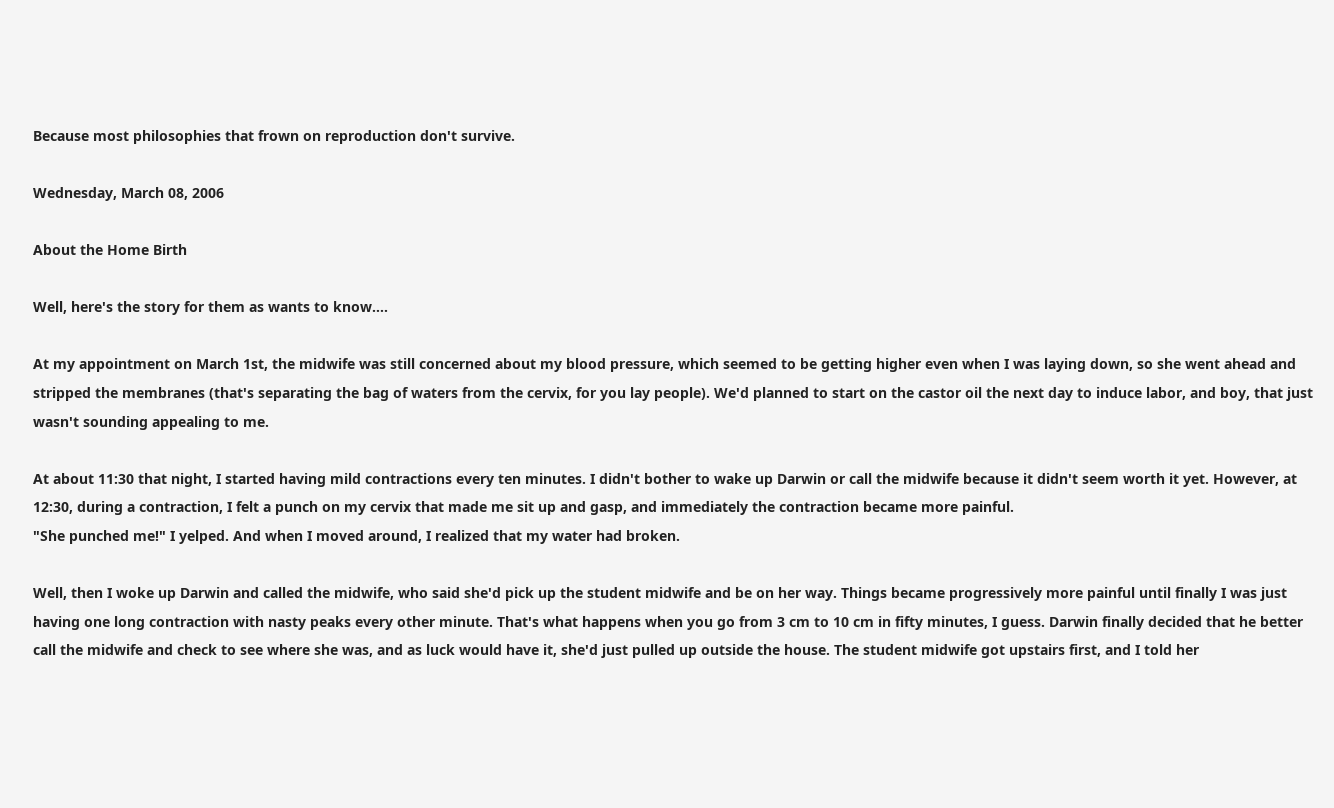Because most philosophies that frown on reproduction don't survive.

Wednesday, March 08, 2006

About the Home Birth

Well, here's the story for them as wants to know....

At my appointment on March 1st, the midwife was still concerned about my blood pressure, which seemed to be getting higher even when I was laying down, so she went ahead and stripped the membranes (that's separating the bag of waters from the cervix, for you lay people). We'd planned to start on the castor oil the next day to induce labor, and boy, that just wasn't sounding appealing to me.

At about 11:30 that night, I started having mild contractions every ten minutes. I didn't bother to wake up Darwin or call the midwife because it didn't seem worth it yet. However, at 12:30, during a contraction, I felt a punch on my cervix that made me sit up and gasp, and immediately the contraction became more painful.
"She punched me!" I yelped. And when I moved around, I realized that my water had broken.

Well, then I woke up Darwin and called the midwife, who said she'd pick up the student midwife and be on her way. Things became progressively more painful until finally I was just having one long contraction with nasty peaks every other minute. That's what happens when you go from 3 cm to 10 cm in fifty minutes, I guess. Darwin finally decided that he better call the midwife and check to see where she was, and as luck would have it, she'd just pulled up outside the house. The student midwife got upstairs first, and I told her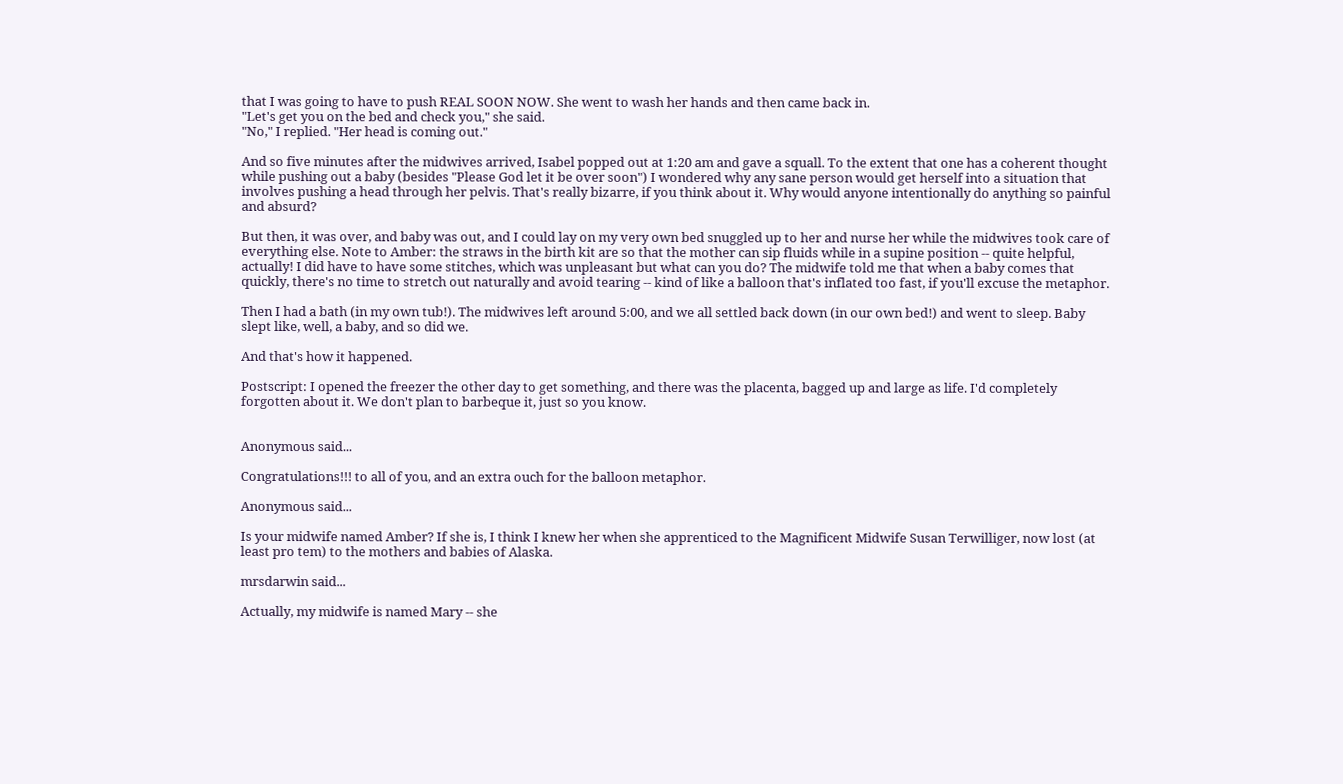that I was going to have to push REAL SOON NOW. She went to wash her hands and then came back in.
"Let's get you on the bed and check you," she said.
"No," I replied. "Her head is coming out."

And so five minutes after the midwives arrived, Isabel popped out at 1:20 am and gave a squall. To the extent that one has a coherent thought while pushing out a baby (besides "Please God let it be over soon") I wondered why any sane person would get herself into a situation that involves pushing a head through her pelvis. That's really bizarre, if you think about it. Why would anyone intentionally do anything so painful and absurd?

But then, it was over, and baby was out, and I could lay on my very own bed snuggled up to her and nurse her while the midwives took care of everything else. Note to Amber: the straws in the birth kit are so that the mother can sip fluids while in a supine position -- quite helpful, actually! I did have to have some stitches, which was unpleasant but what can you do? The midwife told me that when a baby comes that quickly, there's no time to stretch out naturally and avoid tearing -- kind of like a balloon that's inflated too fast, if you'll excuse the metaphor.

Then I had a bath (in my own tub!). The midwives left around 5:00, and we all settled back down (in our own bed!) and went to sleep. Baby slept like, well, a baby, and so did we.

And that's how it happened.

Postscript: I opened the freezer the other day to get something, and there was the placenta, bagged up and large as life. I'd completely forgotten about it. We don't plan to barbeque it, just so you know.


Anonymous said...

Congratulations!!! to all of you, and an extra ouch for the balloon metaphor.

Anonymous said...

Is your midwife named Amber? If she is, I think I knew her when she apprenticed to the Magnificent Midwife Susan Terwilliger, now lost (at least pro tem) to the mothers and babies of Alaska.

mrsdarwin said...

Actually, my midwife is named Mary -- she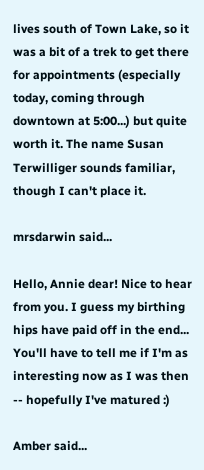lives south of Town Lake, so it was a bit of a trek to get there for appointments (especially today, coming through downtown at 5:00...) but quite worth it. The name Susan Terwilliger sounds familiar, though I can't place it.

mrsdarwin said...

Hello, Annie dear! Nice to hear from you. I guess my birthing hips have paid off in the end... You'll have to tell me if I'm as interesting now as I was then -- hopefully I've matured :)

Amber said...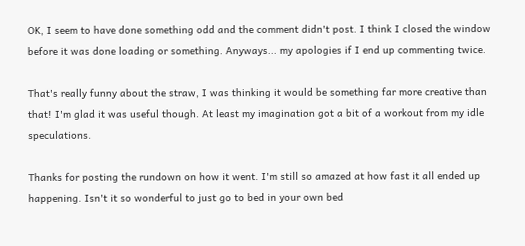OK, I seem to have done something odd and the comment didn't post. I think I closed the window before it was done loading or something. Anyways... my apologies if I end up commenting twice.

That's really funny about the straw, I was thinking it would be something far more creative than that! I'm glad it was useful though. At least my imagination got a bit of a workout from my idle speculations.

Thanks for posting the rundown on how it went. I'm still so amazed at how fast it all ended up happening. Isn't it so wonderful to just go to bed in your own bed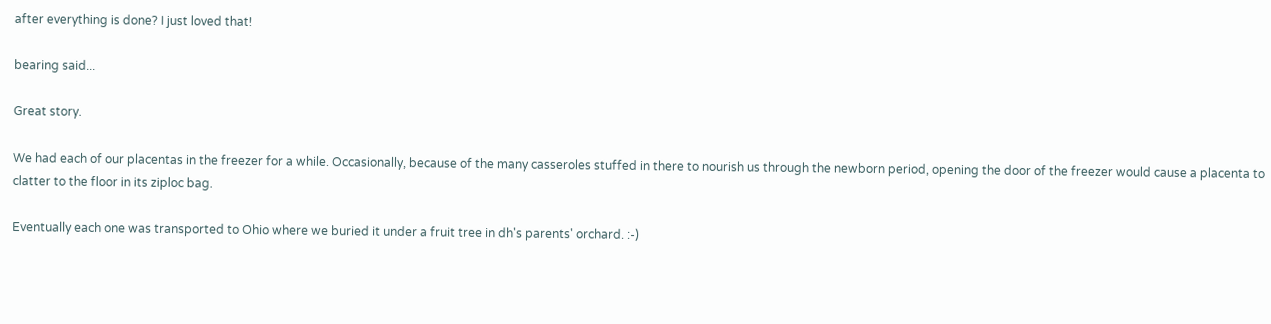after everything is done? I just loved that!

bearing said...

Great story.

We had each of our placentas in the freezer for a while. Occasionally, because of the many casseroles stuffed in there to nourish us through the newborn period, opening the door of the freezer would cause a placenta to clatter to the floor in its ziploc bag.

Eventually each one was transported to Ohio where we buried it under a fruit tree in dh's parents' orchard. :-)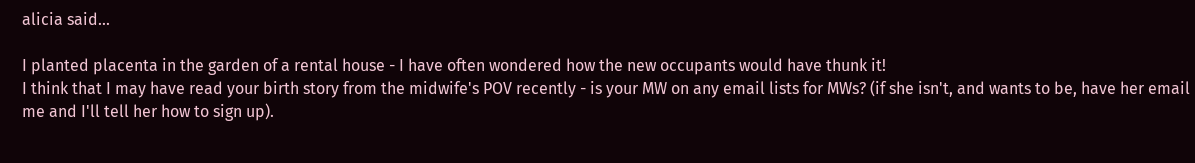alicia said...

I planted placenta in the garden of a rental house - I have often wondered how the new occupants would have thunk it!
I think that I may have read your birth story from the midwife's POV recently - is your MW on any email lists for MWs? (if she isn't, and wants to be, have her email me and I'll tell her how to sign up).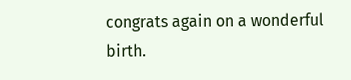congrats again on a wonderful birth.